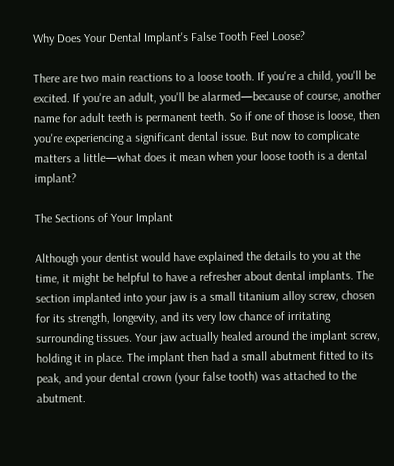Why Does Your Dental Implant's False Tooth Feel Loose?

There are two main reactions to a loose tooth. If you're a child, you'll be excited. If you're an adult, you'll be alarmed—because of course, another name for adult teeth is permanent teeth. So if one of those is loose, then you're experiencing a significant dental issue. But now to complicate matters a little—what does it mean when your loose tooth is a dental implant?

The Sections of Your Implant

Although your dentist would have explained the details to you at the time, it might be helpful to have a refresher about dental implants. The section implanted into your jaw is a small titanium alloy screw, chosen for its strength, longevity, and its very low chance of irritating surrounding tissues. Your jaw actually healed around the implant screw, holding it in place. The implant then had a small abutment fitted to its peak, and your dental crown (your false tooth) was attached to the abutment.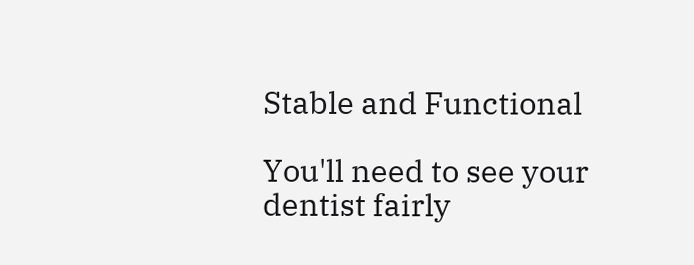Stable and Functional

You'll need to see your dentist fairly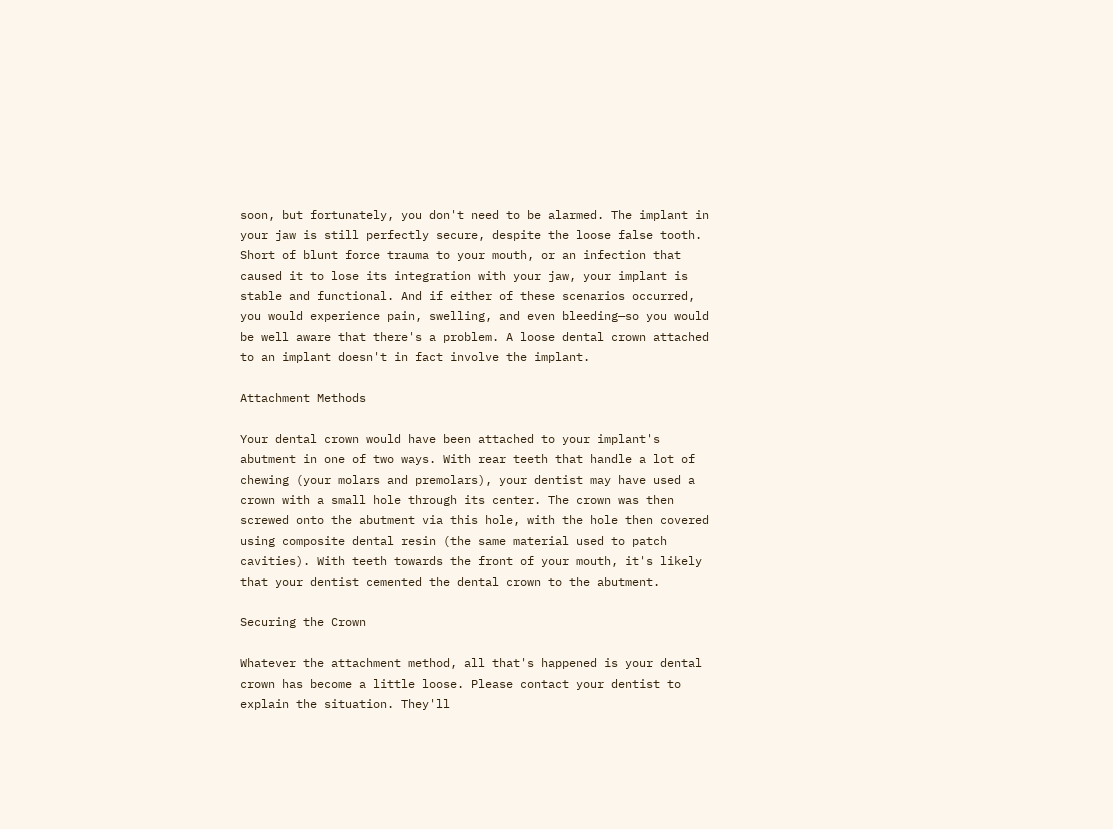soon, but fortunately, you don't need to be alarmed. The implant in your jaw is still perfectly secure, despite the loose false tooth. Short of blunt force trauma to your mouth, or an infection that caused it to lose its integration with your jaw, your implant is stable and functional. And if either of these scenarios occurred, you would experience pain, swelling, and even bleeding—so you would be well aware that there's a problem. A loose dental crown attached to an implant doesn't in fact involve the implant.

Attachment Methods

Your dental crown would have been attached to your implant's abutment in one of two ways. With rear teeth that handle a lot of chewing (your molars and premolars), your dentist may have used a crown with a small hole through its center. The crown was then screwed onto the abutment via this hole, with the hole then covered using composite dental resin (the same material used to patch cavities). With teeth towards the front of your mouth, it's likely that your dentist cemented the dental crown to the abutment.

Securing the Crown

Whatever the attachment method, all that's happened is your dental crown has become a little loose. Please contact your dentist to explain the situation. They'll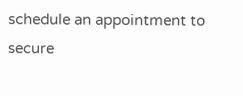schedule an appointment to secure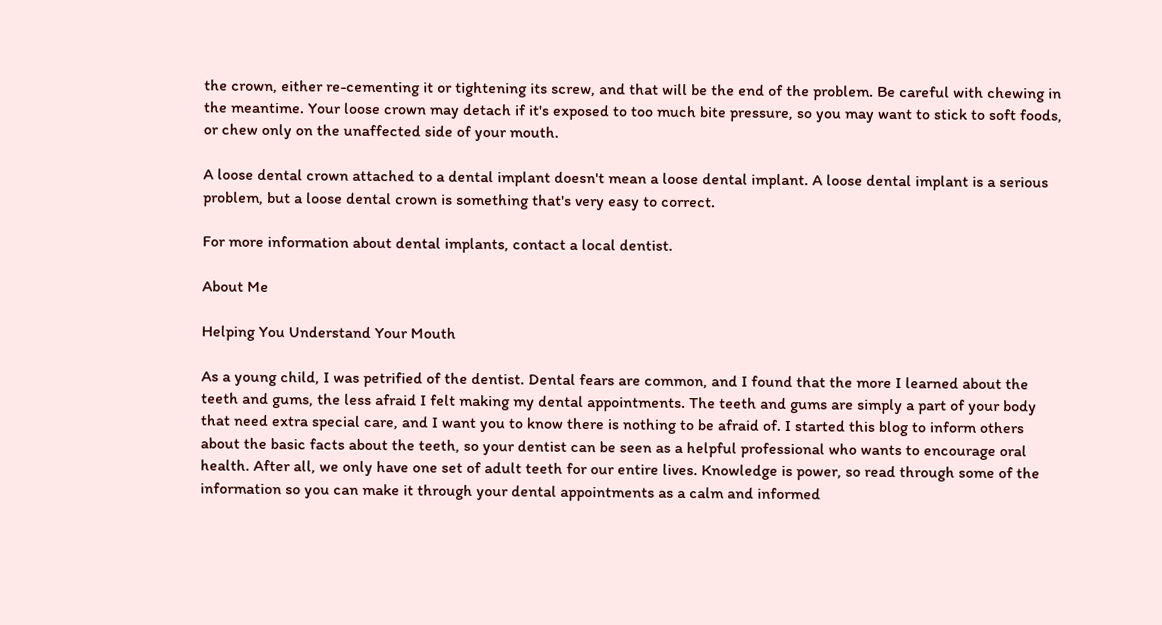the crown, either re-cementing it or tightening its screw, and that will be the end of the problem. Be careful with chewing in the meantime. Your loose crown may detach if it's exposed to too much bite pressure, so you may want to stick to soft foods, or chew only on the unaffected side of your mouth.

A loose dental crown attached to a dental implant doesn't mean a loose dental implant. A loose dental implant is a serious problem, but a loose dental crown is something that's very easy to correct.

For more information about dental implants, contact a local dentist.

About Me

Helping You Understand Your Mouth

As a young child, I was petrified of the dentist. Dental fears are common, and I found that the more I learned about the teeth and gums, the less afraid I felt making my dental appointments. The teeth and gums are simply a part of your body that need extra special care, and I want you to know there is nothing to be afraid of. I started this blog to inform others about the basic facts about the teeth, so your dentist can be seen as a helpful professional who wants to encourage oral health. After all, we only have one set of adult teeth for our entire lives. Knowledge is power, so read through some of the information so you can make it through your dental appointments as a calm and informed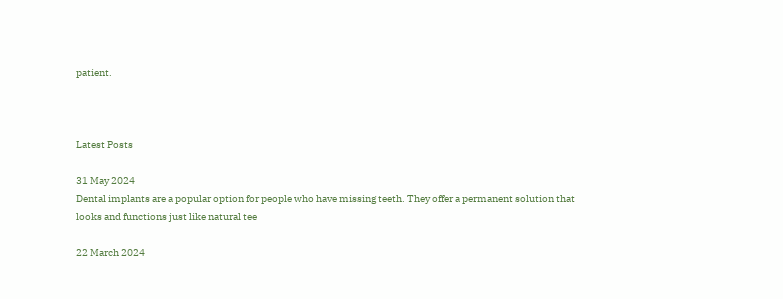patient.



Latest Posts

31 May 2024
Dental implants are a popular option for people who have missing teeth. They offer a permanent solution that looks and functions just like natural tee

22 March 2024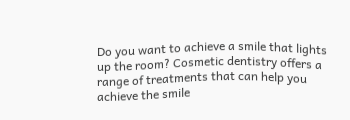Do you want to achieve a smile that lights up the room? Cosmetic dentistry offers a range of treatments that can help you achieve the smile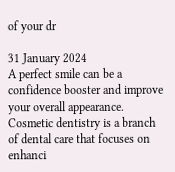of your dr

31 January 2024
A perfect smile can be a confidence booster and improve your overall appearance. Cosmetic dentistry is a branch of dental care that focuses on enhanci